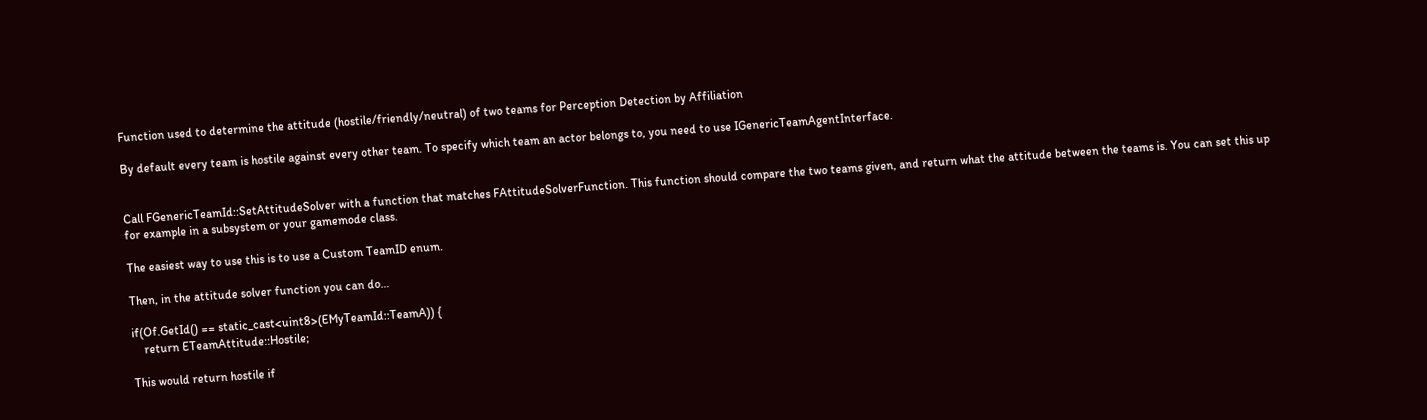Function used to determine the attitude (hostile/friendly/neutral) of two teams for Perception Detection by Affiliation

By default every team is hostile against every other team. To specify which team an actor belongs to, you need to use IGenericTeamAgentInterface.


Call FGenericTeamId::SetAttitudeSolver with a function that matches FAttitudeSolverFunction. This function should compare the two teams given, and return what the attitude between the teams is. You can set this up for example in a subsystem or your gamemode class.

The easiest way to use this is to use a Custom TeamID enum.

Then, in the attitude solver function you can do…

if(Of.GetId() == static_cast<uint8>(EMyTeamId::TeamA)) {
    return ETeamAttitude::Hostile;

This would return hostile if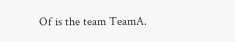Of is the team TeamA.